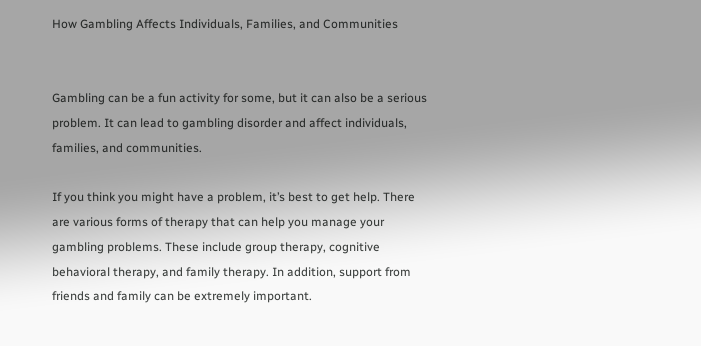How Gambling Affects Individuals, Families, and Communities


Gambling can be a fun activity for some, but it can also be a serious problem. It can lead to gambling disorder and affect individuals, families, and communities.

If you think you might have a problem, it’s best to get help. There are various forms of therapy that can help you manage your gambling problems. These include group therapy, cognitive behavioral therapy, and family therapy. In addition, support from friends and family can be extremely important.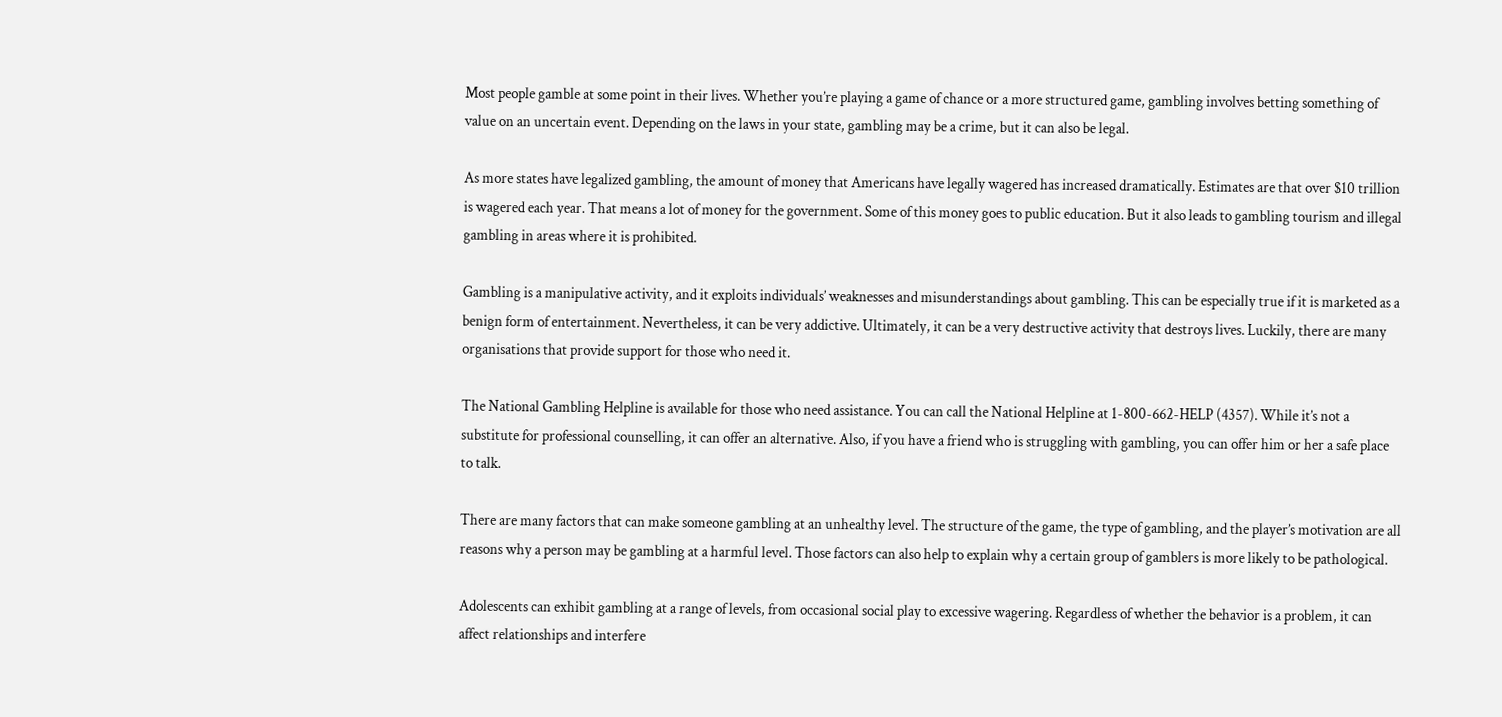Most people gamble at some point in their lives. Whether you’re playing a game of chance or a more structured game, gambling involves betting something of value on an uncertain event. Depending on the laws in your state, gambling may be a crime, but it can also be legal.

As more states have legalized gambling, the amount of money that Americans have legally wagered has increased dramatically. Estimates are that over $10 trillion is wagered each year. That means a lot of money for the government. Some of this money goes to public education. But it also leads to gambling tourism and illegal gambling in areas where it is prohibited.

Gambling is a manipulative activity, and it exploits individuals’ weaknesses and misunderstandings about gambling. This can be especially true if it is marketed as a benign form of entertainment. Nevertheless, it can be very addictive. Ultimately, it can be a very destructive activity that destroys lives. Luckily, there are many organisations that provide support for those who need it.

The National Gambling Helpline is available for those who need assistance. You can call the National Helpline at 1-800-662-HELP (4357). While it’s not a substitute for professional counselling, it can offer an alternative. Also, if you have a friend who is struggling with gambling, you can offer him or her a safe place to talk.

There are many factors that can make someone gambling at an unhealthy level. The structure of the game, the type of gambling, and the player’s motivation are all reasons why a person may be gambling at a harmful level. Those factors can also help to explain why a certain group of gamblers is more likely to be pathological.

Adolescents can exhibit gambling at a range of levels, from occasional social play to excessive wagering. Regardless of whether the behavior is a problem, it can affect relationships and interfere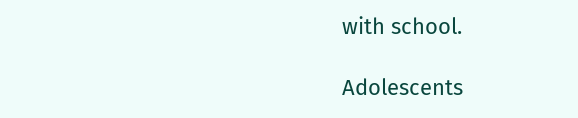with school.

Adolescents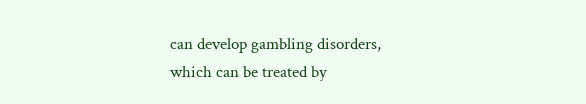can develop gambling disorders, which can be treated by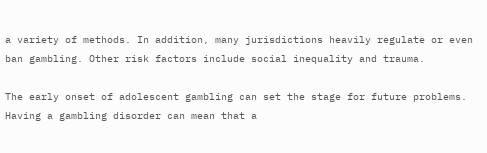a variety of methods. In addition, many jurisdictions heavily regulate or even ban gambling. Other risk factors include social inequality and trauma.

The early onset of adolescent gambling can set the stage for future problems. Having a gambling disorder can mean that a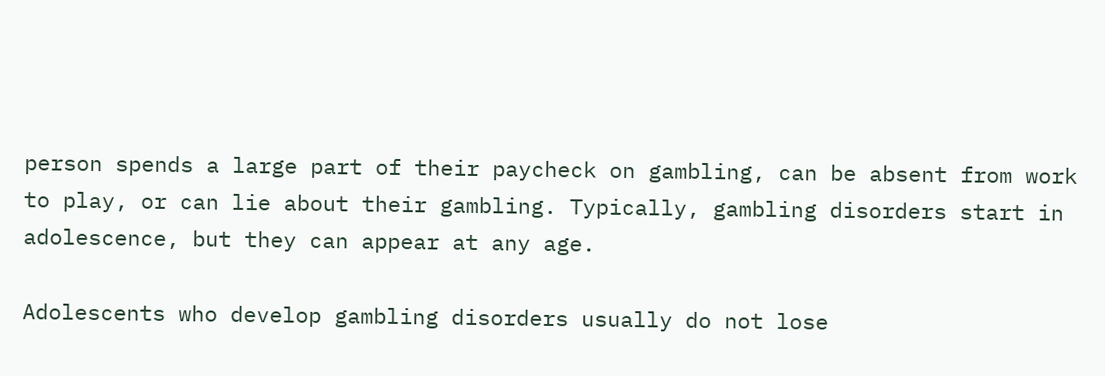person spends a large part of their paycheck on gambling, can be absent from work to play, or can lie about their gambling. Typically, gambling disorders start in adolescence, but they can appear at any age.

Adolescents who develop gambling disorders usually do not lose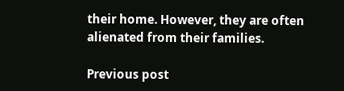their home. However, they are often alienated from their families.

Previous post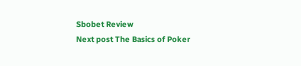Sbobet Review
Next post The Basics of Poker